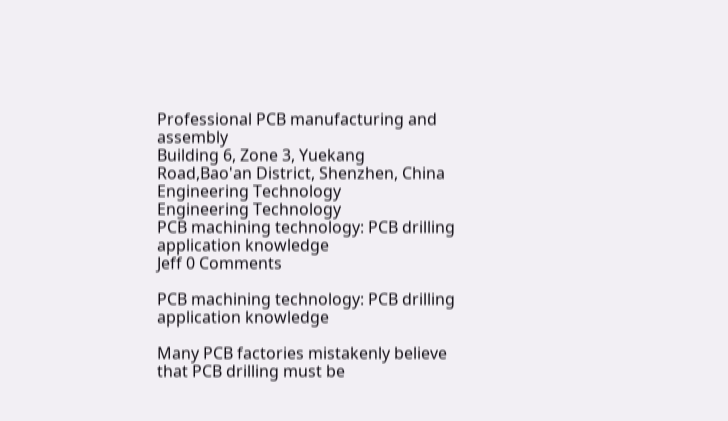Professional PCB manufacturing and assembly
Building 6, Zone 3, Yuekang Road,Bao'an District, Shenzhen, China
Engineering Technology
Engineering Technology
PCB machining technology: PCB drilling application knowledge
Jeff 0 Comments

PCB machining technology: PCB drilling application knowledge

Many PCB factories mistakenly believe that PCB drilling must be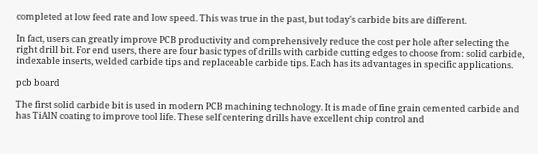completed at low feed rate and low speed. This was true in the past, but today's carbide bits are different.

In fact, users can greatly improve PCB productivity and comprehensively reduce the cost per hole after selecting the right drill bit. For end users, there are four basic types of drills with carbide cutting edges to choose from: solid carbide, indexable inserts, welded carbide tips and replaceable carbide tips. Each has its advantages in specific applications.

pcb board

The first solid carbide bit is used in modern PCB machining technology. It is made of fine grain cemented carbide and has TiAlN coating to improve tool life. These self centering drills have excellent chip control and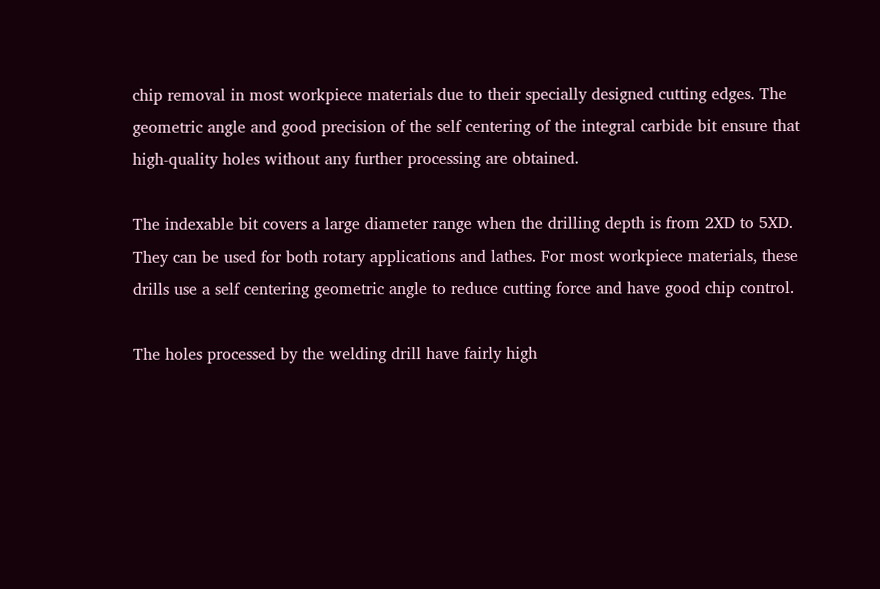chip removal in most workpiece materials due to their specially designed cutting edges. The geometric angle and good precision of the self centering of the integral carbide bit ensure that high-quality holes without any further processing are obtained.

The indexable bit covers a large diameter range when the drilling depth is from 2XD to 5XD. They can be used for both rotary applications and lathes. For most workpiece materials, these drills use a self centering geometric angle to reduce cutting force and have good chip control.

The holes processed by the welding drill have fairly high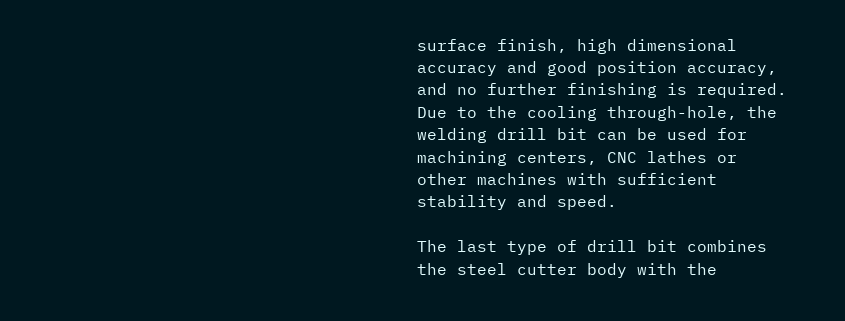surface finish, high dimensional accuracy and good position accuracy, and no further finishing is required. Due to the cooling through-hole, the welding drill bit can be used for machining centers, CNC lathes or other machines with sufficient stability and speed.

The last type of drill bit combines the steel cutter body with the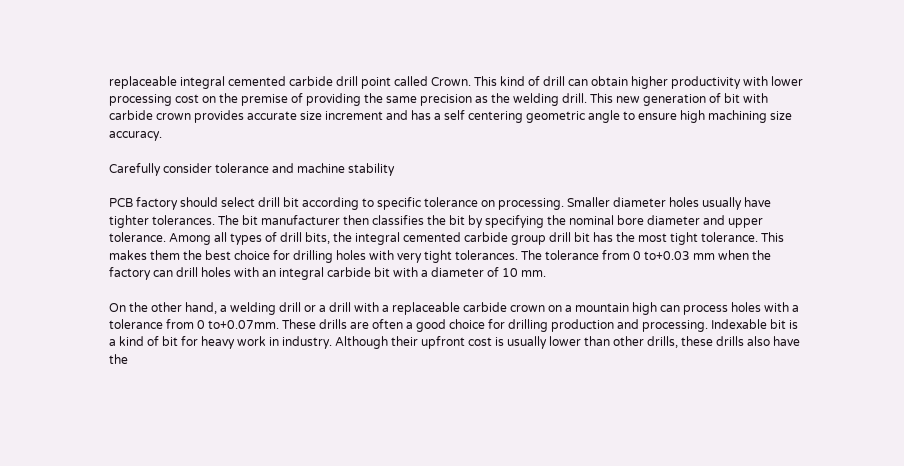replaceable integral cemented carbide drill point called Crown. This kind of drill can obtain higher productivity with lower processing cost on the premise of providing the same precision as the welding drill. This new generation of bit with carbide crown provides accurate size increment and has a self centering geometric angle to ensure high machining size accuracy.

Carefully consider tolerance and machine stability

PCB factory should select drill bit according to specific tolerance on processing. Smaller diameter holes usually have tighter tolerances. The bit manufacturer then classifies the bit by specifying the nominal bore diameter and upper tolerance. Among all types of drill bits, the integral cemented carbide group drill bit has the most tight tolerance. This makes them the best choice for drilling holes with very tight tolerances. The tolerance from 0 to+0.03 mm when the factory can drill holes with an integral carbide bit with a diameter of 10 mm.

On the other hand, a welding drill or a drill with a replaceable carbide crown on a mountain high can process holes with a tolerance from 0 to+0.07mm. These drills are often a good choice for drilling production and processing. Indexable bit is a kind of bit for heavy work in industry. Although their upfront cost is usually lower than other drills, these drills also have the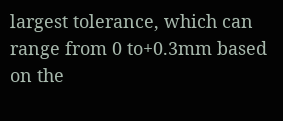largest tolerance, which can range from 0 to+0.3mm based on the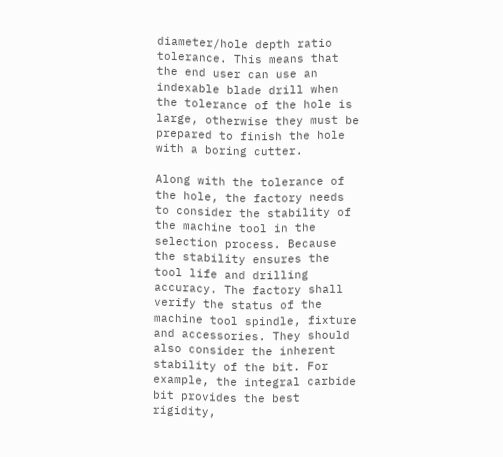diameter/hole depth ratio tolerance. This means that the end user can use an indexable blade drill when the tolerance of the hole is large, otherwise they must be prepared to finish the hole with a boring cutter.

Along with the tolerance of the hole, the factory needs to consider the stability of the machine tool in the selection process. Because the stability ensures the tool life and drilling accuracy. The factory shall verify the status of the machine tool spindle, fixture and accessories. They should also consider the inherent stability of the bit. For example, the integral carbide bit provides the best rigidity,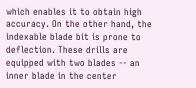which enables it to obtain high accuracy. On the other hand, the indexable blade bit is prone to deflection. These drills are equipped with two blades -- an inner blade in the center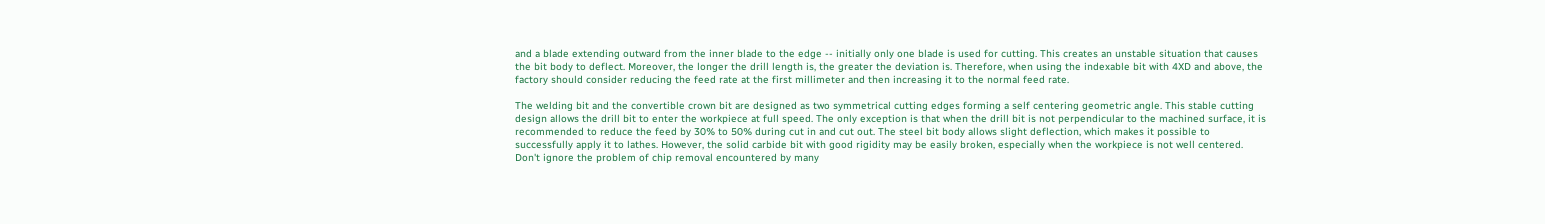and a blade extending outward from the inner blade to the edge -- initially only one blade is used for cutting. This creates an unstable situation that causes the bit body to deflect. Moreover, the longer the drill length is, the greater the deviation is. Therefore, when using the indexable bit with 4XD and above, the factory should consider reducing the feed rate at the first millimeter and then increasing it to the normal feed rate.

The welding bit and the convertible crown bit are designed as two symmetrical cutting edges forming a self centering geometric angle. This stable cutting design allows the drill bit to enter the workpiece at full speed. The only exception is that when the drill bit is not perpendicular to the machined surface, it is recommended to reduce the feed by 30% to 50% during cut in and cut out. The steel bit body allows slight deflection, which makes it possible to successfully apply it to lathes. However, the solid carbide bit with good rigidity may be easily broken, especially when the workpiece is not well centered. Don't ignore the problem of chip removal encountered by many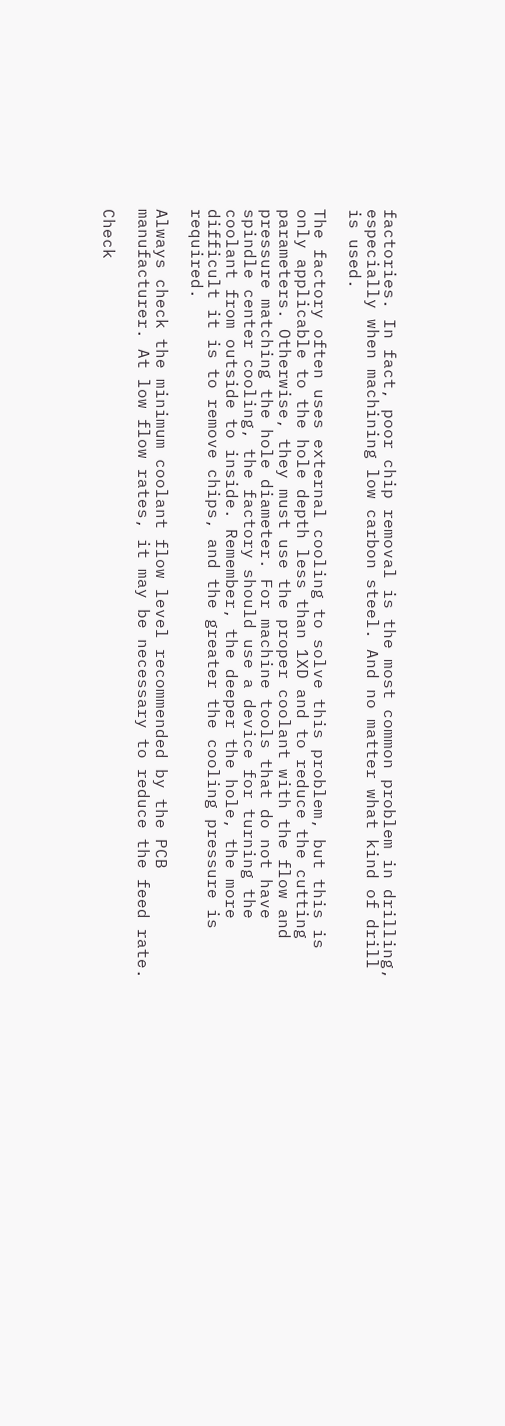factories. In fact, poor chip removal is the most common problem in drilling, especially when machining low carbon steel. And no matter what kind of drill is used.

The factory often uses external cooling to solve this problem, but this is only applicable to the hole depth less than 1XD and to reduce the cutting parameters. Otherwise, they must use the proper coolant with the flow and pressure matching the hole diameter. For machine tools that do not have spindle center cooling, the factory should use a device for turning the coolant from outside to inside. Remember, the deeper the hole, the more difficult it is to remove chips, and the greater the cooling pressure is required.

Always check the minimum coolant flow level recommended by the PCB manufacturer. At low flow rates, it may be necessary to reduce the feed rate.

Check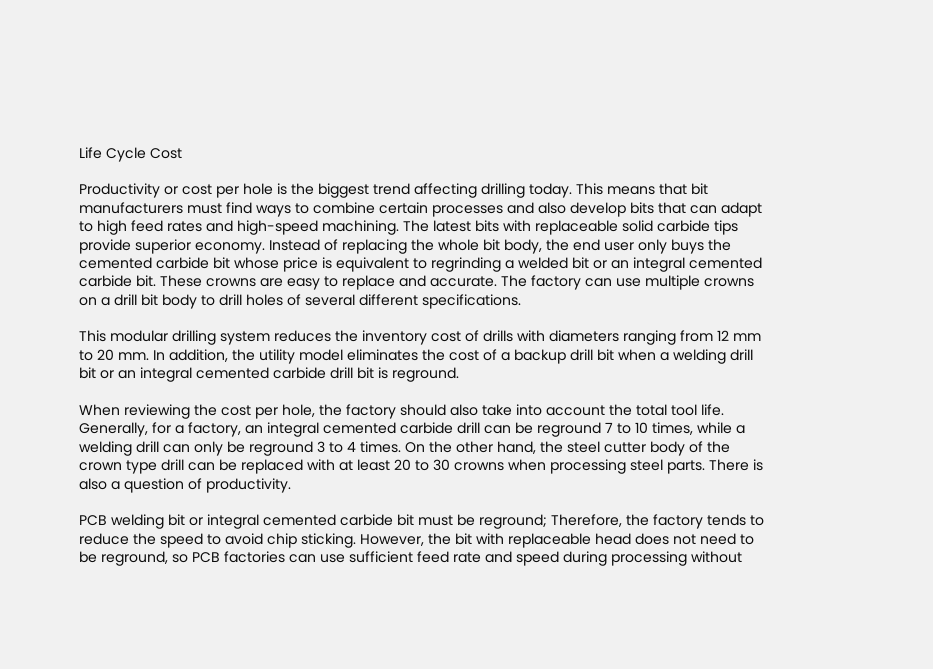Life Cycle Cost

Productivity or cost per hole is the biggest trend affecting drilling today. This means that bit manufacturers must find ways to combine certain processes and also develop bits that can adapt to high feed rates and high-speed machining. The latest bits with replaceable solid carbide tips provide superior economy. Instead of replacing the whole bit body, the end user only buys the cemented carbide bit whose price is equivalent to regrinding a welded bit or an integral cemented carbide bit. These crowns are easy to replace and accurate. The factory can use multiple crowns on a drill bit body to drill holes of several different specifications.

This modular drilling system reduces the inventory cost of drills with diameters ranging from 12 mm to 20 mm. In addition, the utility model eliminates the cost of a backup drill bit when a welding drill bit or an integral cemented carbide drill bit is reground.

When reviewing the cost per hole, the factory should also take into account the total tool life. Generally, for a factory, an integral cemented carbide drill can be reground 7 to 10 times, while a welding drill can only be reground 3 to 4 times. On the other hand, the steel cutter body of the crown type drill can be replaced with at least 20 to 30 crowns when processing steel parts. There is also a question of productivity.

PCB welding bit or integral cemented carbide bit must be reground; Therefore, the factory tends to reduce the speed to avoid chip sticking. However, the bit with replaceable head does not need to be reground, so PCB factories can use sufficient feed rate and speed during processing without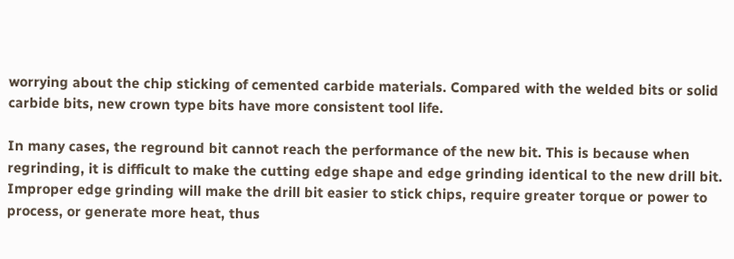worrying about the chip sticking of cemented carbide materials. Compared with the welded bits or solid carbide bits, new crown type bits have more consistent tool life.

In many cases, the reground bit cannot reach the performance of the new bit. This is because when regrinding, it is difficult to make the cutting edge shape and edge grinding identical to the new drill bit. Improper edge grinding will make the drill bit easier to stick chips, require greater torque or power to process, or generate more heat, thus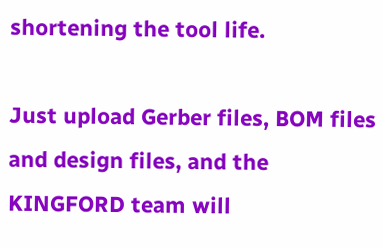shortening the tool life.

Just upload Gerber files, BOM files and design files, and the KINGFORD team will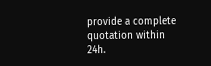provide a complete quotation within 24h.